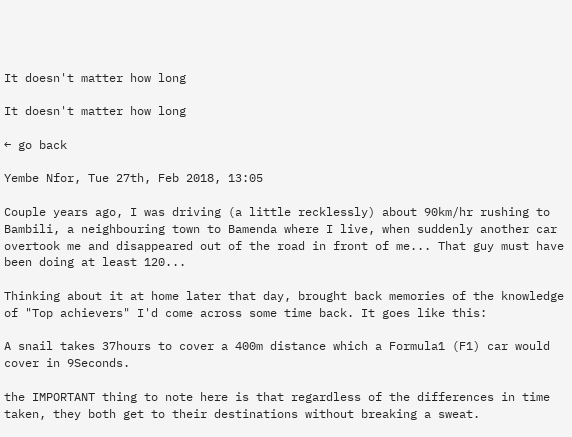It doesn't matter how long

It doesn't matter how long

← go back

Yembe Nfor, Tue 27th, Feb 2018, 13:05

Couple years ago, I was driving (a little recklessly) about 90km/hr rushing to Bambili, a neighbouring town to Bamenda where I live, when suddenly another car overtook me and disappeared out of the road in front of me... That guy must have been doing at least 120...

Thinking about it at home later that day, brought back memories of the knowledge of "Top achievers" I'd come across some time back. It goes like this:

A snail takes 37hours to cover a 400m distance which a Formula1 (F1) car would cover in 9Seconds.

the IMPORTANT thing to note here is that regardless of the differences in time taken, they both get to their destinations without breaking a sweat.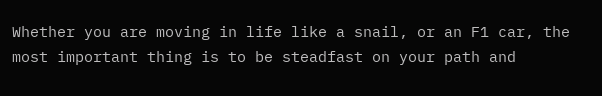Whether you are moving in life like a snail, or an F1 car, the most important thing is to be steadfast on your path and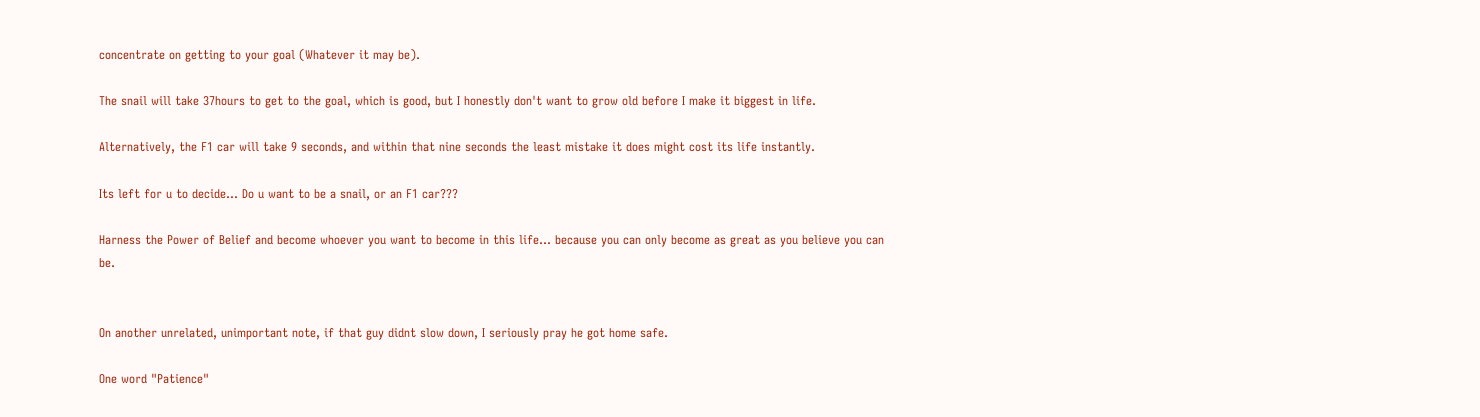concentrate on getting to your goal (Whatever it may be).

The snail will take 37hours to get to the goal, which is good, but I honestly don't want to grow old before I make it biggest in life.

Alternatively, the F1 car will take 9 seconds, and within that nine seconds the least mistake it does might cost its life instantly.

Its left for u to decide... Do u want to be a snail, or an F1 car???

Harness the Power of Belief and become whoever you want to become in this life... because you can only become as great as you believe you can be.


On another unrelated, unimportant note, if that guy didnt slow down, I seriously pray he got home safe.

One word "Patience"